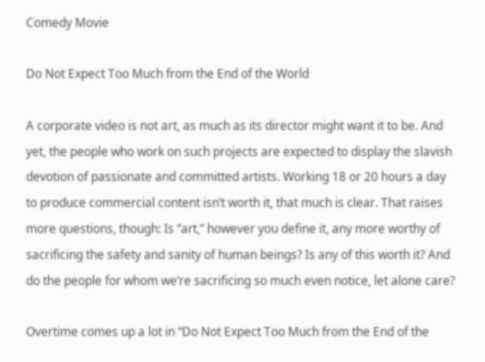Comedy Movie

Do Not Expect Too Much from the End of the World

A corporate video is not art, as much as its director might want it to be. And yet, the people who work on such projects are expected to display the slavish devotion of passionate and committed artists. Working 18 or 20 hours a day to produce commercial content isn’t worth it, that much is clear. That raises more questions, though: Is “art,” however you define it, any more worthy of sacrificing the safety and sanity of human beings? Is any of this worth it? And do the people for whom we’re sacrificing so much even notice, let alone care?

Overtime comes up a lot in “Do Not Expect Too Much from the End of the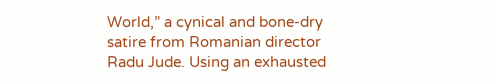World,” a cynical and bone-dry satire from Romanian director Radu Jude. Using an exhausted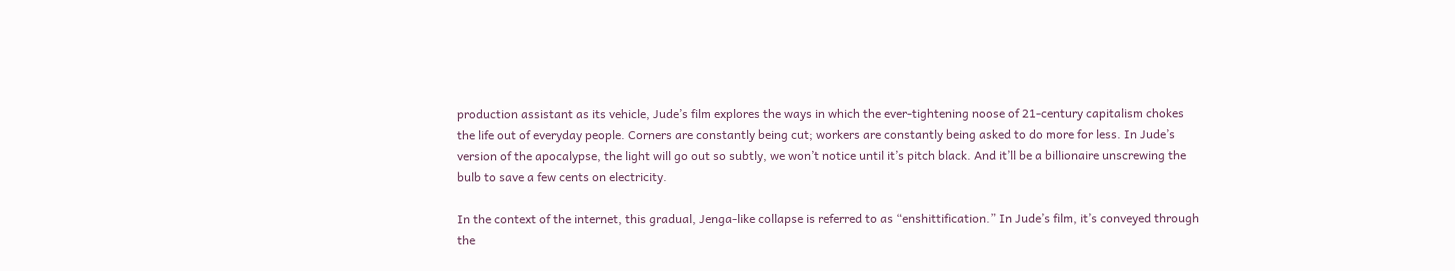production assistant as its vehicle, Jude’s film explores the ways in which the ever-tightening noose of 21-century capitalism chokes the life out of everyday people. Corners are constantly being cut; workers are constantly being asked to do more for less. In Jude’s version of the apocalypse, the light will go out so subtly, we won’t notice until it’s pitch black. And it’ll be a billionaire unscrewing the bulb to save a few cents on electricity.

In the context of the internet, this gradual, Jenga-like collapse is referred to as “enshittification.” In Jude’s film, it’s conveyed through the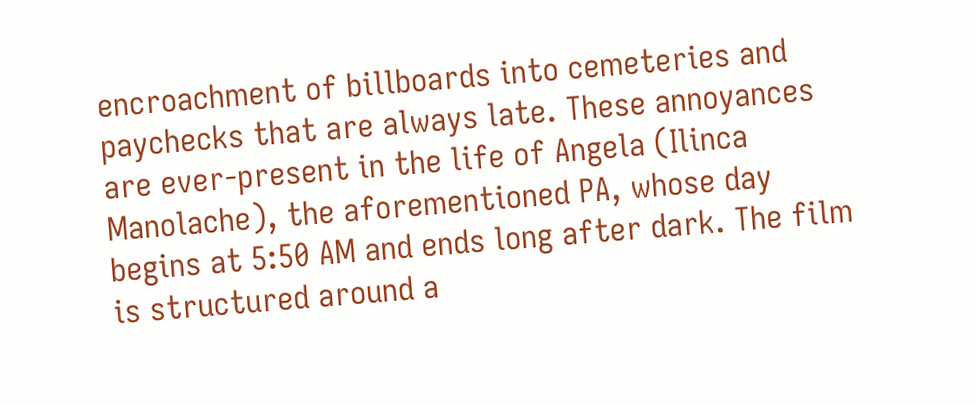encroachment of billboards into cemeteries and paychecks that are always late. These annoyances are ever-present in the life of Angela (Ilinca Manolache), the aforementioned PA, whose day begins at 5:50 AM and ends long after dark. The film is structured around a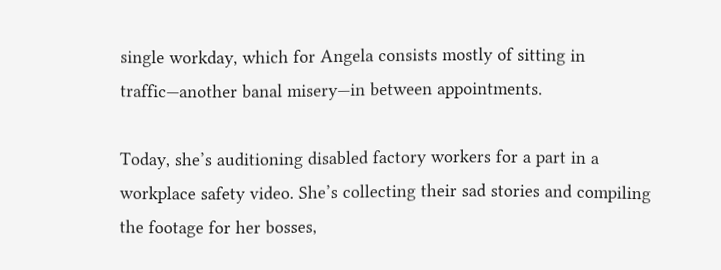single workday, which for Angela consists mostly of sitting in traffic—another banal misery—in between appointments.

Today, she’s auditioning disabled factory workers for a part in a workplace safety video. She’s collecting their sad stories and compiling the footage for her bosses,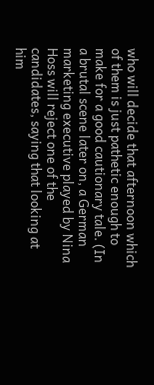who will decide that afternoon which of them is just pathetic enough to make for a good cautionary tale. (In a brutal scene later on, a German marketing executive played by Nina Hoss will reject one of the candidates, saying that looking at him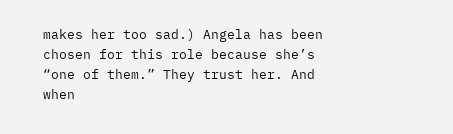makes her too sad.) Angela has been chosen for this role because she’s “one of them.” They trust her. And when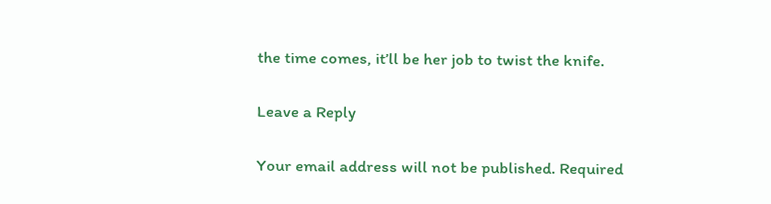the time comes, it’ll be her job to twist the knife.

Leave a Reply

Your email address will not be published. Required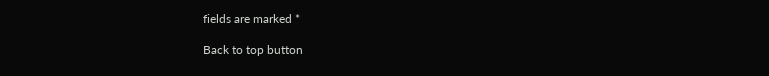fields are marked *

Back to top button